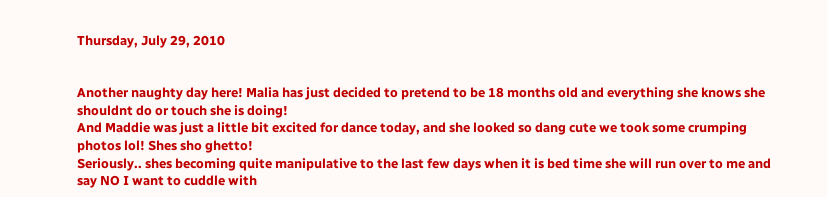Thursday, July 29, 2010


Another naughty day here! Malia has just decided to pretend to be 18 months old and everything she knows she shouldnt do or touch she is doing!
And Maddie was just a little bit excited for dance today, and she looked so dang cute we took some crumping photos lol! Shes sho ghetto!
Seriously.. shes becoming quite manipulative to the last few days when it is bed time she will run over to me and say NO I want to cuddle with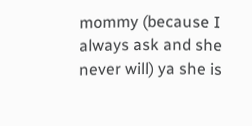mommy (because I always ask and she never will) ya she is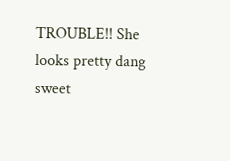TROUBLE!! She looks pretty dang sweet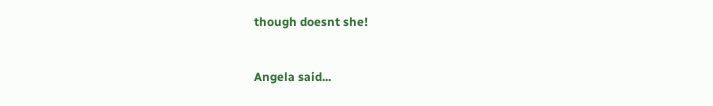though doesnt she!


Angela said...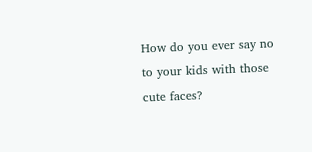How do you ever say no to your kids with those cute faces?